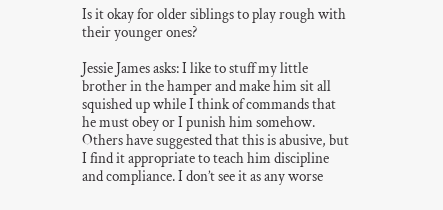Is it okay for older siblings to play rough with their younger ones?

Jessie James asks: I like to stuff my little brother in the hamper and make him sit all squished up while I think of commands that he must obey or I punish him somehow. Others have suggested that this is abusive, but I find it appropriate to teach him discipline and compliance. I don’t see it as any worse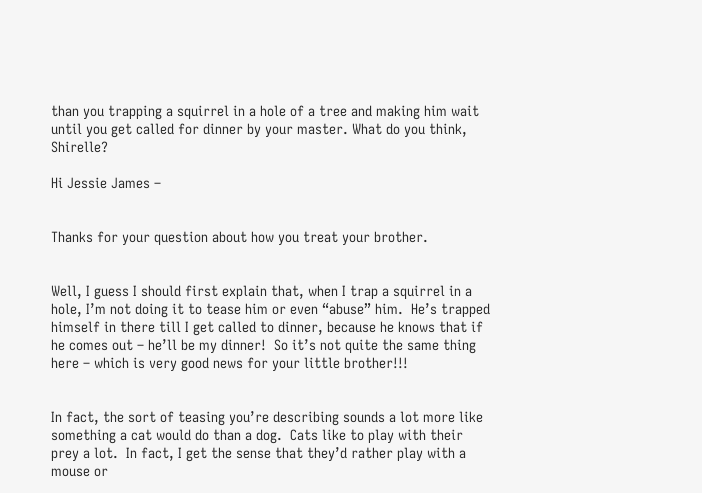than you trapping a squirrel in a hole of a tree and making him wait until you get called for dinner by your master. What do you think, Shirelle?

Hi Jessie James –


Thanks for your question about how you treat your brother.


Well, I guess I should first explain that, when I trap a squirrel in a hole, I’m not doing it to tease him or even “abuse” him.  He’s trapped himself in there till I get called to dinner, because he knows that if he comes out – he’ll be my dinner!  So it’s not quite the same thing here – which is very good news for your little brother!!!


In fact, the sort of teasing you’re describing sounds a lot more like something a cat would do than a dog.  Cats like to play with their prey a lot.  In fact, I get the sense that they’d rather play with a mouse or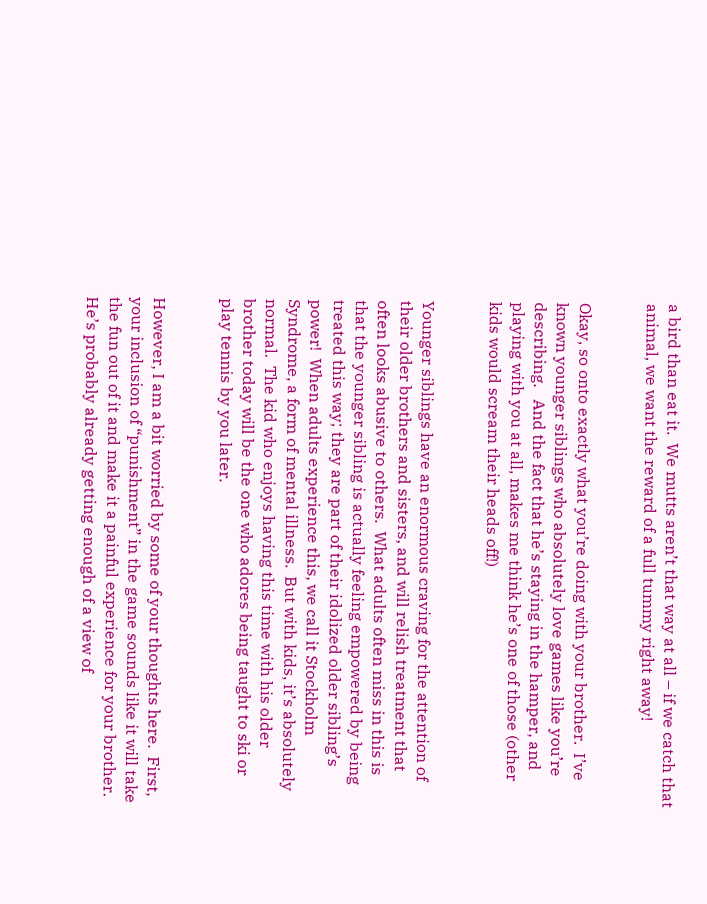a bird than eat it.  We mutts aren’t that way at all – if we catch that animal, we want the reward of a full tummy right away!


Okay, so onto exactly what you’re doing with your brother.  I’ve known younger siblings who absolutely love games like you’re describing.   And the fact that he’s staying in the hamper, and playing with you at all, makes me think he’s one of those (other kids would scream their heads off!)


Younger siblings have an enormous craving for the attention of their older brothers and sisters, and will relish treatment that often looks abusive to others.  What adults often miss in this is that the younger sibling is actually feeling empowered by being treated this way; they are part of their idolized older sibling’s power!  When adults experience this, we call it Stockholm Syndrome, a form of mental illness.  But with kids, it’s absolutely normal.  The kid who enjoys having this time with his older brother today will be the one who adores being taught to ski or play tennis by you later.


However, I am a bit worried by some of your thoughts here.  First, your inclusion of “punishment” in the game sounds like it will take the fun out of it and make it a painful experience for your brother.  He’s probably already getting enough of a view of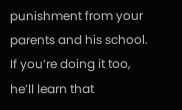punishment from your parents and his school.  If you’re doing it too, he’ll learn that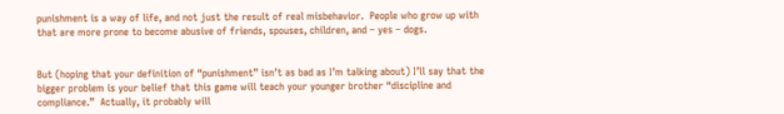punishment is a way of life, and not just the result of real misbehavior.  People who grow up with that are more prone to become abusive of friends, spouses, children, and – yes – dogs.


But (hoping that your definition of “punishment” isn’t as bad as I’m talking about) I’ll say that the bigger problem is your belief that this game will teach your younger brother “discipline and compliance.”  Actually, it probably will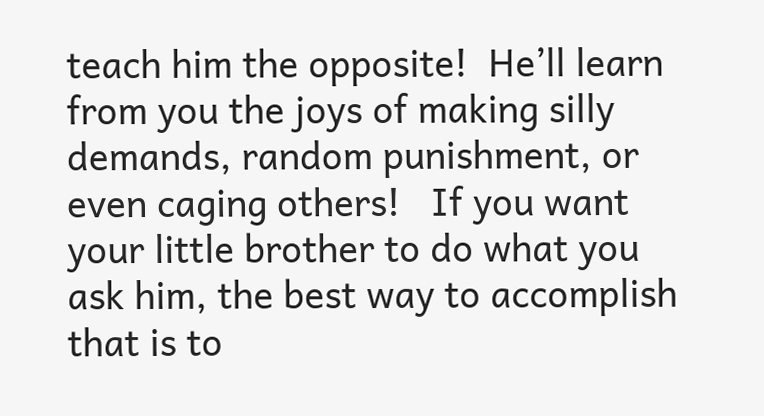teach him the opposite!  He’ll learn from you the joys of making silly demands, random punishment, or even caging others!   If you want your little brother to do what you ask him, the best way to accomplish that is to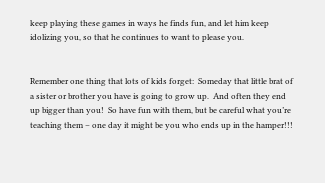keep playing these games in ways he finds fun, and let him keep idolizing you, so that he continues to want to please you.


Remember one thing that lots of kids forget:  Someday that little brat of a sister or brother you have is going to grow up.  And often they end up bigger than you!  So have fun with them, but be careful what you’re teaching them – one day it might be you who ends up in the hamper!!!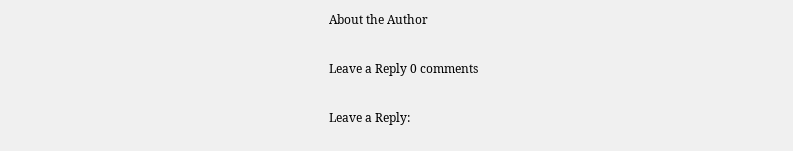About the Author

Leave a Reply 0 comments

Leave a Reply: